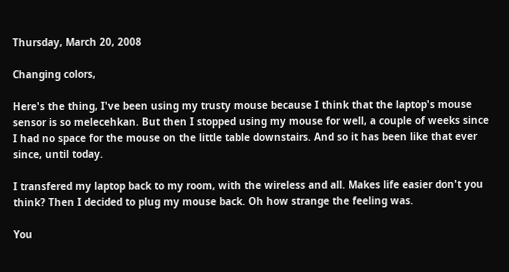Thursday, March 20, 2008

Changing colors,

Here's the thing, I've been using my trusty mouse because I think that the laptop's mouse sensor is so melecehkan. But then I stopped using my mouse for well, a couple of weeks since I had no space for the mouse on the little table downstairs. And so it has been like that ever since, until today.

I transfered my laptop back to my room, with the wireless and all. Makes life easier don't you think? Then I decided to plug my mouse back. Oh how strange the feeling was.

You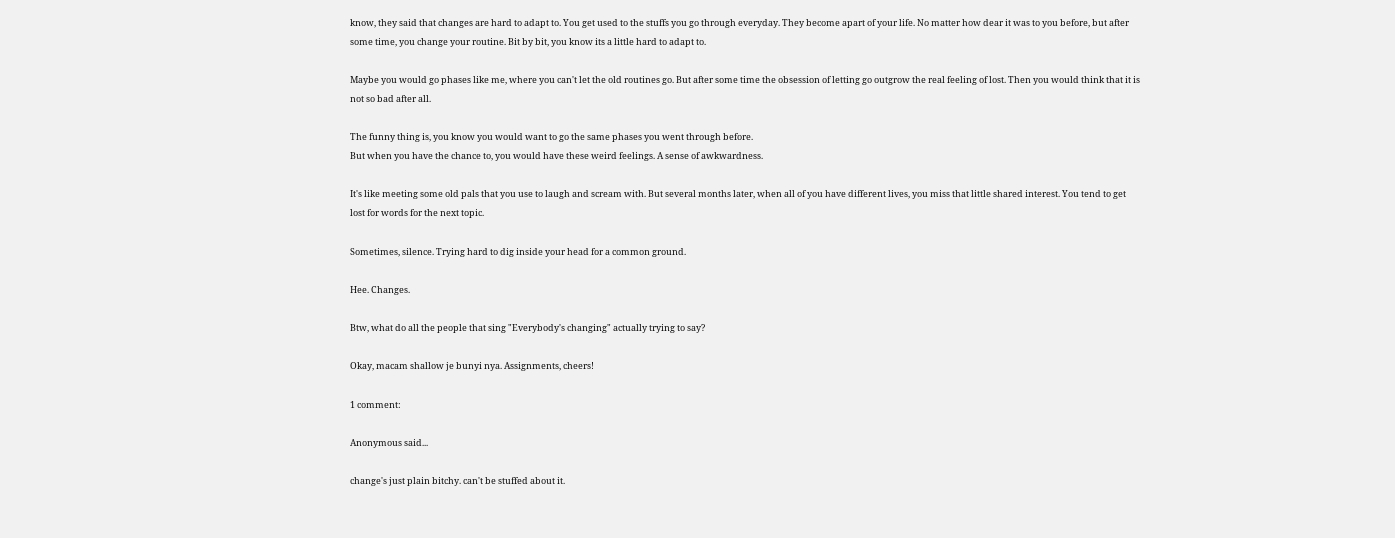know, they said that changes are hard to adapt to. You get used to the stuffs you go through everyday. They become apart of your life. No matter how dear it was to you before, but after some time, you change your routine. Bit by bit, you know its a little hard to adapt to.

Maybe you would go phases like me, where you can't let the old routines go. But after some time the obsession of letting go outgrow the real feeling of lost. Then you would think that it is not so bad after all.

The funny thing is, you know you would want to go the same phases you went through before.
But when you have the chance to, you would have these weird feelings. A sense of awkwardness.

It's like meeting some old pals that you use to laugh and scream with. But several months later, when all of you have different lives, you miss that little shared interest. You tend to get lost for words for the next topic.

Sometimes, silence. Trying hard to dig inside your head for a common ground.

Hee. Changes.

Btw, what do all the people that sing "Everybody's changing" actually trying to say?

Okay, macam shallow je bunyi nya. Assignments, cheers!

1 comment:

Anonymous said...

change's just plain bitchy. can't be stuffed about it.